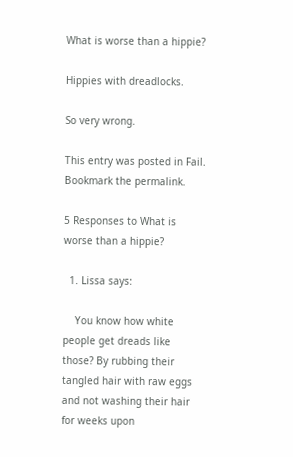What is worse than a hippie?

Hippies with dreadlocks.

So very wrong.

This entry was posted in Fail. Bookmark the permalink.

5 Responses to What is worse than a hippie?

  1. Lissa says:

    You know how white people get dreads like those? By rubbing their tangled hair with raw eggs and not washing their hair for weeks upon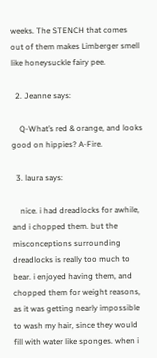weeks. The STENCH that comes out of them makes Limberger smell like honeysuckle fairy pee.

  2. Jeanne says:

    Q-What’s red & orange, and looks good on hippies? A-Fire.

  3. laura says:

    nice. i had dreadlocks for awhile, and i chopped them. but the misconceptions surrounding dreadlocks is really too much to bear. i enjoyed having them, and chopped them for weight reasons, as it was getting nearly impossible to wash my hair, since they would fill with water like sponges. when i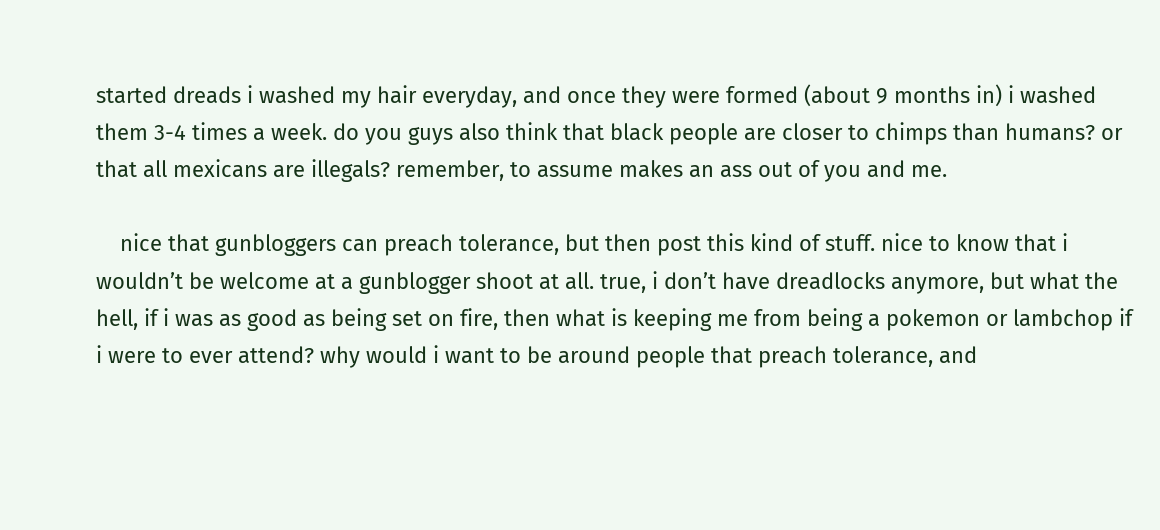started dreads i washed my hair everyday, and once they were formed (about 9 months in) i washed them 3-4 times a week. do you guys also think that black people are closer to chimps than humans? or that all mexicans are illegals? remember, to assume makes an ass out of you and me.

    nice that gunbloggers can preach tolerance, but then post this kind of stuff. nice to know that i wouldn’t be welcome at a gunblogger shoot at all. true, i don’t have dreadlocks anymore, but what the hell, if i was as good as being set on fire, then what is keeping me from being a pokemon or lambchop if i were to ever attend? why would i want to be around people that preach tolerance, and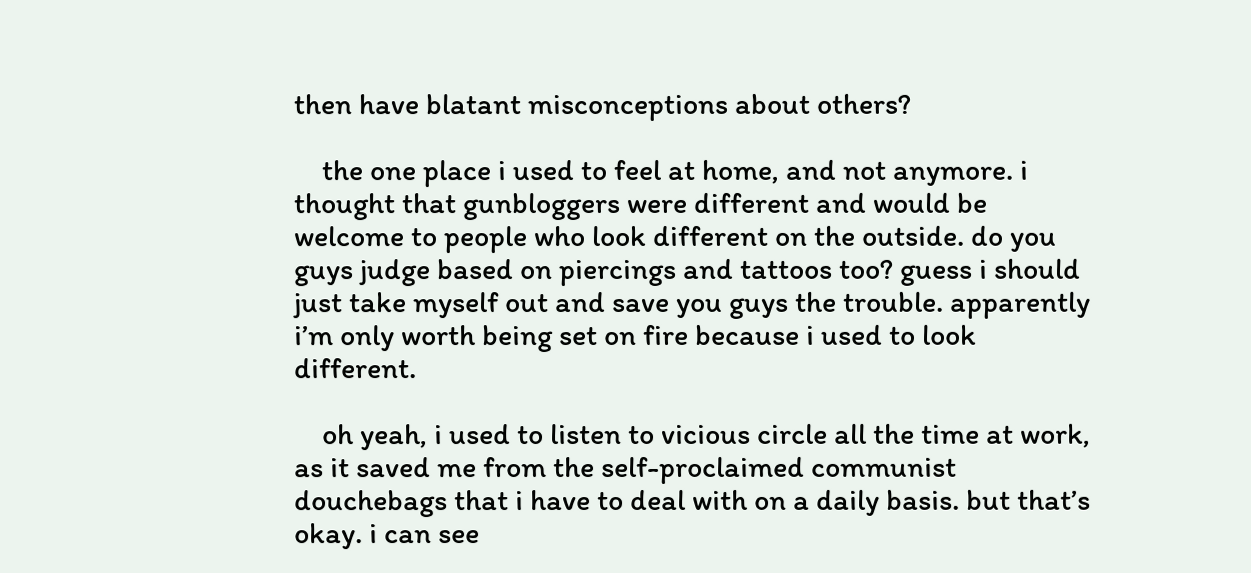then have blatant misconceptions about others?

    the one place i used to feel at home, and not anymore. i thought that gunbloggers were different and would be welcome to people who look different on the outside. do you guys judge based on piercings and tattoos too? guess i should just take myself out and save you guys the trouble. apparently i’m only worth being set on fire because i used to look different.

    oh yeah, i used to listen to vicious circle all the time at work, as it saved me from the self-proclaimed communist douchebags that i have to deal with on a daily basis. but that’s okay. i can see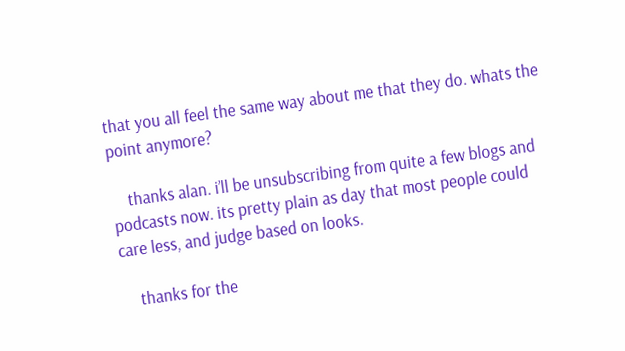that you all feel the same way about me that they do. whats the point anymore?

    thanks alan. i’ll be unsubscribing from quite a few blogs and podcasts now. its pretty plain as day that most people could care less, and judge based on looks.

    thanks for the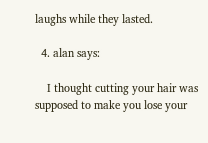laughs while they lasted.

  4. alan says:

    I thought cutting your hair was supposed to make you lose your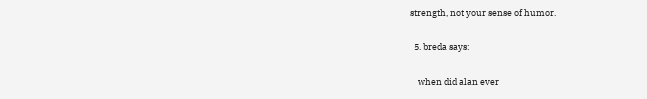strength, not your sense of humor.

  5. breda says:

    when did alan ever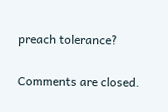preach tolerance?

Comments are closed.